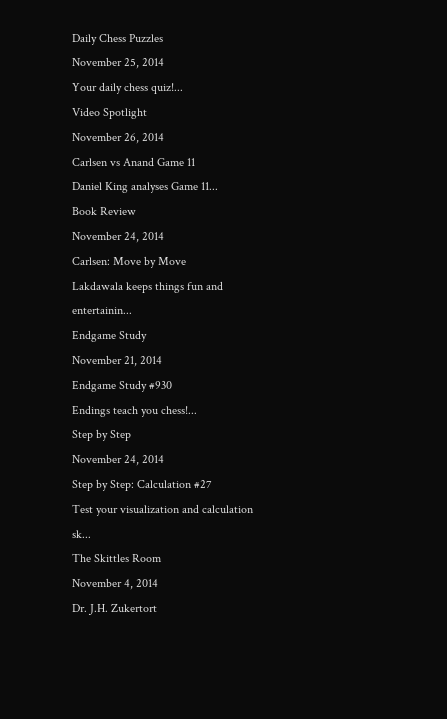Daily Chess Puzzles
November 25, 2014
Your daily chess quiz!...
Video Spotlight
November 26, 2014
Carlsen vs Anand Game 11
Daniel King analyses Game 11...
Book Review
November 24, 2014
Carlsen: Move by Move
Lakdawala keeps things fun and entertainin...
Endgame Study
November 21, 2014
Endgame Study #930
Endings teach you chess!...
Step by Step
November 24, 2014
Step by Step: Calculation #27
Test your visualization and calculation sk...
The Skittles Room
November 4, 2014
Dr. J.H. Zukertort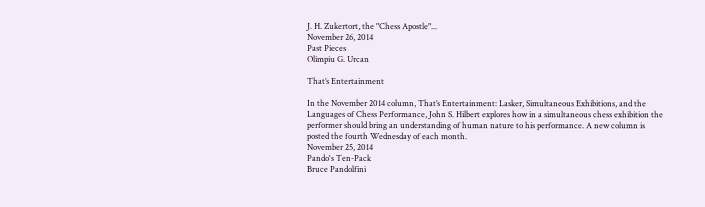J. H. Zukertort, the "Chess Apostle"...
November 26, 2014
Past Pieces
Olimpiu G. Urcan

That’s Entertainment

In the November 2014 column, That’s Entertainment: Lasker, Simultaneous Exhibitions, and the Languages of Chess Performance, John S. Hilbert explores how in a simultaneous chess exhibition the performer should bring an understanding of human nature to his performance. A new column is posted the fourth Wednesday of each month.
November 25, 2014
Pando's Ten-Pack
Bruce Pandolfini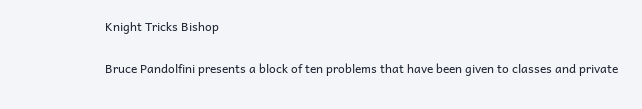Knight Tricks Bishop

Bruce Pandolfini presents a block of ten problems that have been given to classes and private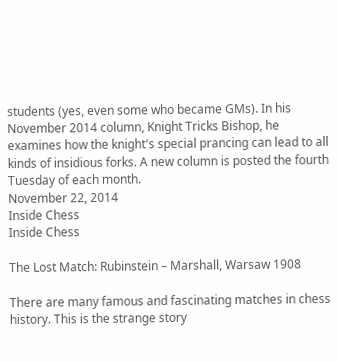students (yes, even some who became GMs). In his November 2014 column, Knight Tricks Bishop, he examines how the knight's special prancing can lead to all kinds of insidious forks. A new column is posted the fourth Tuesday of each month.
November 22, 2014
Inside Chess
Inside Chess

The Lost Match: Rubinstein – Marshall, Warsaw 1908

There are many famous and fascinating matches in chess history. This is the strange story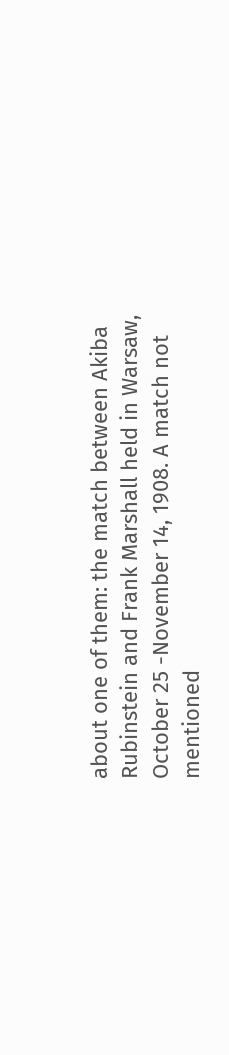about one of them: the match between Akiba Rubinstein and Frank Marshall held in Warsaw, October 25 -November 14, 1908. A match not mentioned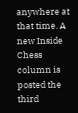anywhere at that time. A new Inside Chess column is posted the third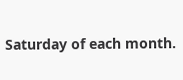Saturday of each month.